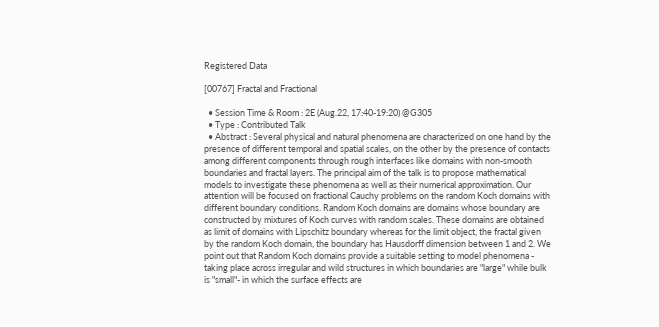Registered Data

[00767] Fractal and Fractional

  • Session Time & Room : 2E (Aug.22, 17:40-19:20) @G305
  • Type : Contributed Talk
  • Abstract : Several physical and natural phenomena are characterized on one hand by the presence of different temporal and spatial scales, on the other by the presence of contacts among different components through rough interfaces like domains with non-smooth boundaries and fractal layers. The principal aim of the talk is to propose mathematical models to investigate these phenomena as well as their numerical approximation. Our attention will be focused on fractional Cauchy problems on the random Koch domains with different boundary conditions. Random Koch domains are domains whose boundary are constructed by mixtures of Koch curves with random scales. These domains are obtained as limit of domains with Lipschitz boundary whereas for the limit object, the fractal given by the random Koch domain, the boundary has Hausdorff dimension between 1 and 2. We point out that Random Koch domains provide a suitable setting to model phenomena - taking place across irregular and wild structures in which boundaries are "large" while bulk is "small"- in which the surface effects are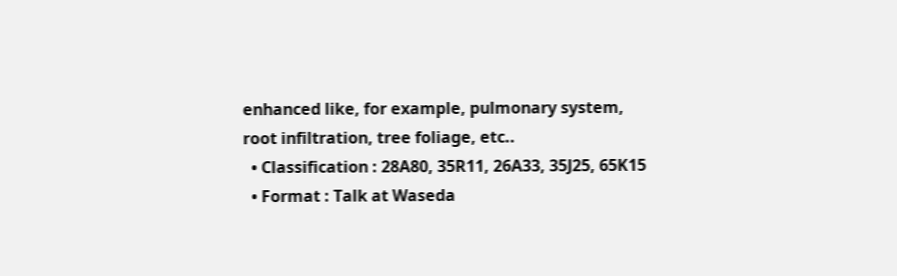enhanced like, for example, pulmonary system, root infiltration, tree foliage, etc..
  • Classification : 28A80, 35R11, 26A33, 35J25, 65K15
  • Format : Talk at Waseda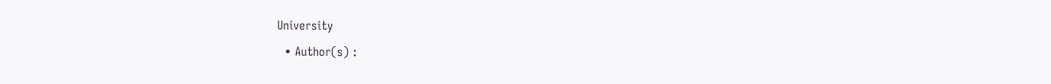University
  • Author(s) :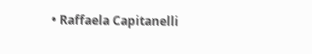• Raffaela Capitanelli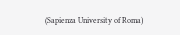(Sapienza University of Roma)